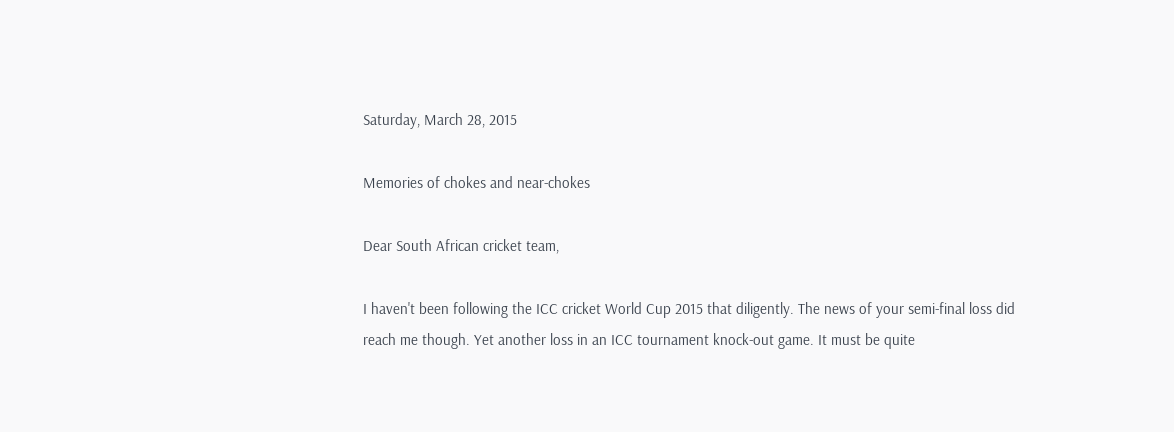Saturday, March 28, 2015

Memories of chokes and near-chokes

Dear South African cricket team,

I haven't been following the ICC cricket World Cup 2015 that diligently. The news of your semi-final loss did reach me though. Yet another loss in an ICC tournament knock-out game. It must be quite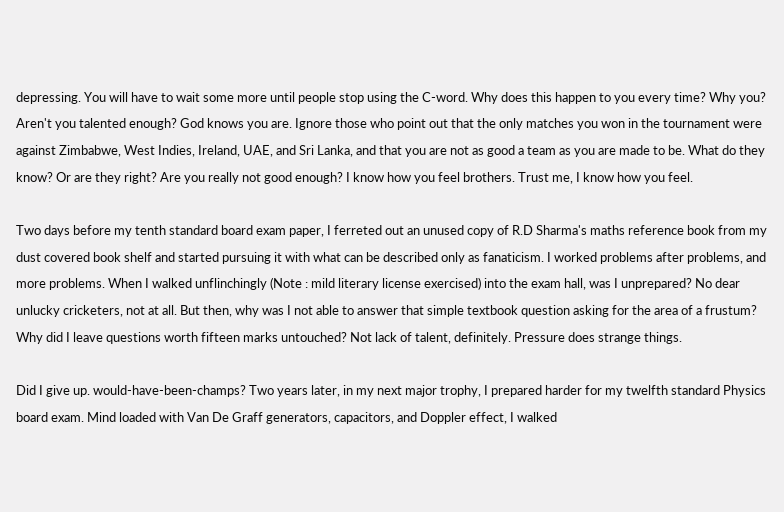depressing. You will have to wait some more until people stop using the C-word. Why does this happen to you every time? Why you? Aren't you talented enough? God knows you are. Ignore those who point out that the only matches you won in the tournament were against Zimbabwe, West Indies, Ireland, UAE, and Sri Lanka, and that you are not as good a team as you are made to be. What do they know? Or are they right? Are you really not good enough? I know how you feel brothers. Trust me, I know how you feel.

Two days before my tenth standard board exam paper, I ferreted out an unused copy of R.D Sharma's maths reference book from my dust covered book shelf and started pursuing it with what can be described only as fanaticism. I worked problems after problems, and more problems. When I walked unflinchingly (Note : mild literary license exercised) into the exam hall, was I unprepared? No dear unlucky cricketers, not at all. But then, why was I not able to answer that simple textbook question asking for the area of a frustum? Why did I leave questions worth fifteen marks untouched? Not lack of talent, definitely. Pressure does strange things.

Did I give up. would-have-been-champs? Two years later, in my next major trophy, I prepared harder for my twelfth standard Physics board exam. Mind loaded with Van De Graff generators, capacitors, and Doppler effect, I walked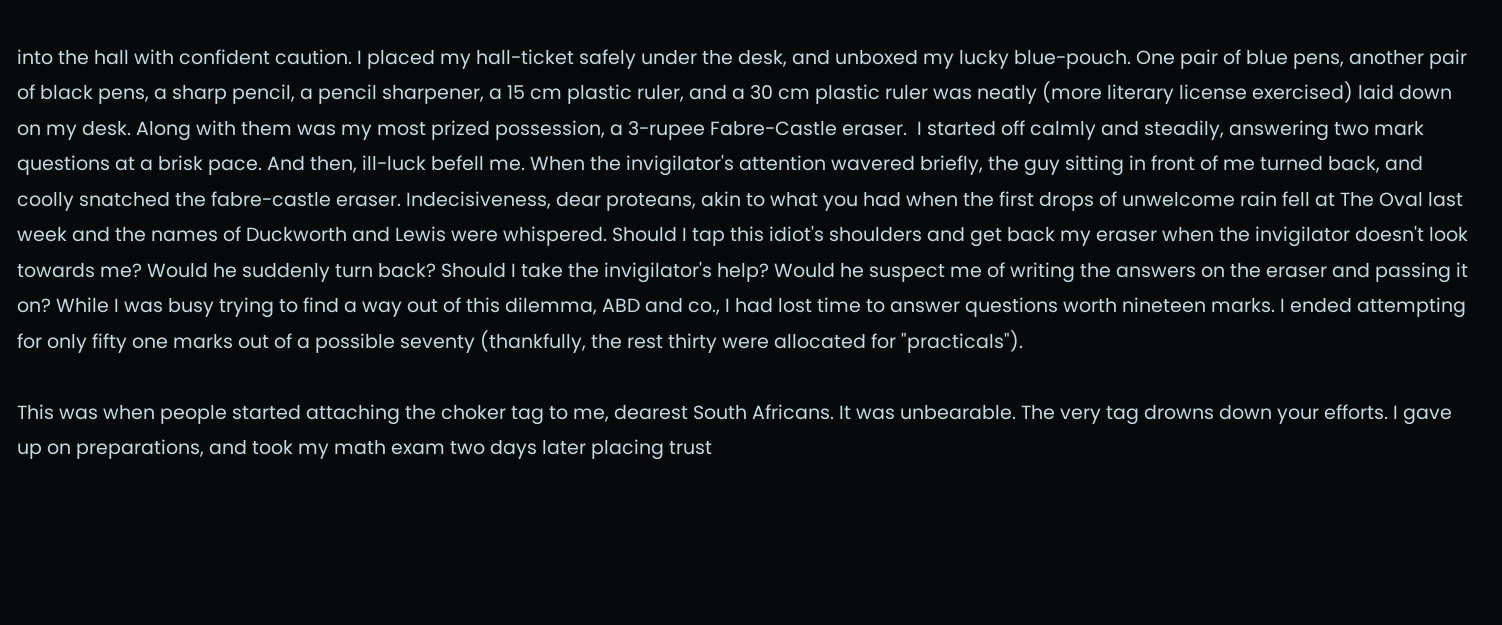into the hall with confident caution. I placed my hall-ticket safely under the desk, and unboxed my lucky blue-pouch. One pair of blue pens, another pair of black pens, a sharp pencil, a pencil sharpener, a 15 cm plastic ruler, and a 30 cm plastic ruler was neatly (more literary license exercised) laid down on my desk. Along with them was my most prized possession, a 3-rupee Fabre-Castle eraser.  I started off calmly and steadily, answering two mark questions at a brisk pace. And then, ill-luck befell me. When the invigilator's attention wavered briefly, the guy sitting in front of me turned back, and coolly snatched the fabre-castle eraser. Indecisiveness, dear proteans, akin to what you had when the first drops of unwelcome rain fell at The Oval last week and the names of Duckworth and Lewis were whispered. Should I tap this idiot's shoulders and get back my eraser when the invigilator doesn't look towards me? Would he suddenly turn back? Should I take the invigilator's help? Would he suspect me of writing the answers on the eraser and passing it on? While I was busy trying to find a way out of this dilemma, ABD and co., I had lost time to answer questions worth nineteen marks. I ended attempting for only fifty one marks out of a possible seventy (thankfully, the rest thirty were allocated for "practicals").

This was when people started attaching the choker tag to me, dearest South Africans. It was unbearable. The very tag drowns down your efforts. I gave up on preparations, and took my math exam two days later placing trust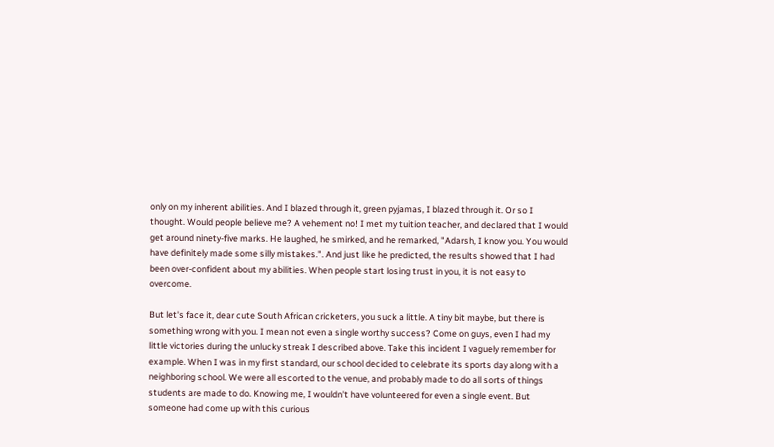only on my inherent abilities. And I blazed through it, green pyjamas, I blazed through it. Or so I thought. Would people believe me? A vehement no! I met my tuition teacher, and declared that I would get around ninety-five marks. He laughed, he smirked, and he remarked, "Adarsh, I know you. You would have definitely made some silly mistakes.". And just like he predicted, the results showed that I had been over-confident about my abilities. When people start losing trust in you, it is not easy to overcome.

But let's face it, dear cute South African cricketers, you suck a little. A tiny bit maybe, but there is something wrong with you. I mean not even a single worthy success? Come on guys, even I had my little victories during the unlucky streak I described above. Take this incident I vaguely remember for example. When I was in my first standard, our school decided to celebrate its sports day along with a neighboring school. We were all escorted to the venue, and probably made to do all sorts of things students are made to do. Knowing me, I wouldn't have volunteered for even a single event. But someone had come up with this curious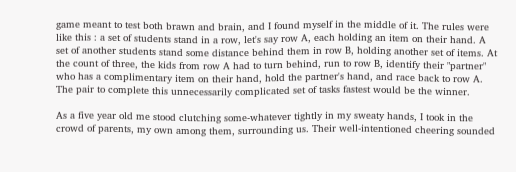game meant to test both brawn and brain, and I found myself in the middle of it. The rules were like this : a set of students stand in a row, let's say row A, each holding an item on their hand. A set of another students stand some distance behind them in row B, holding another set of items. At the count of three, the kids from row A had to turn behind, run to row B, identify their "partner" who has a complimentary item on their hand, hold the partner's hand, and race back to row A. The pair to complete this unnecessarily complicated set of tasks fastest would be the winner.

As a five year old me stood clutching some-whatever tightly in my sweaty hands, I took in the crowd of parents, my own among them, surrounding us. Their well-intentioned cheering sounded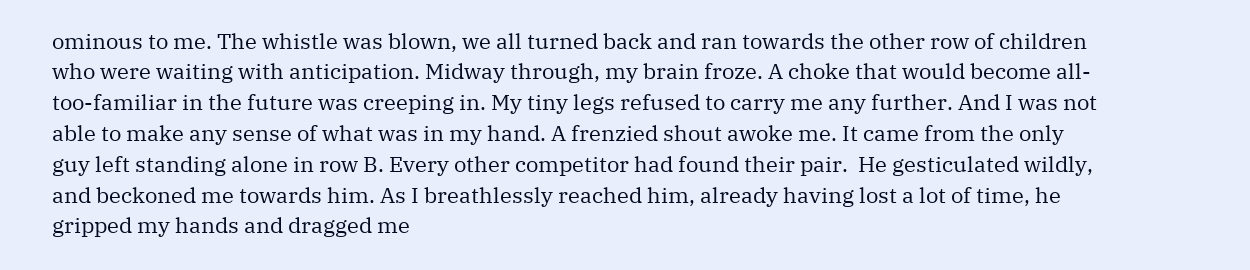ominous to me. The whistle was blown, we all turned back and ran towards the other row of children who were waiting with anticipation. Midway through, my brain froze. A choke that would become all-too-familiar in the future was creeping in. My tiny legs refused to carry me any further. And I was not able to make any sense of what was in my hand. A frenzied shout awoke me. It came from the only guy left standing alone in row B. Every other competitor had found their pair.  He gesticulated wildly, and beckoned me towards him. As I breathlessly reached him, already having lost a lot of time, he gripped my hands and dragged me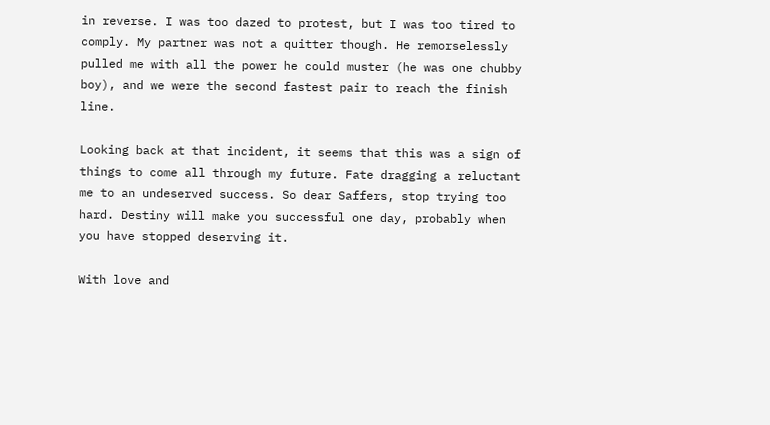in reverse. I was too dazed to protest, but I was too tired to comply. My partner was not a quitter though. He remorselessly pulled me with all the power he could muster (he was one chubby boy), and we were the second fastest pair to reach the finish line.

Looking back at that incident, it seems that this was a sign of things to come all through my future. Fate dragging a reluctant me to an undeserved success. So dear Saffers, stop trying too hard. Destiny will make you successful one day, probably when you have stopped deserving it.

With love and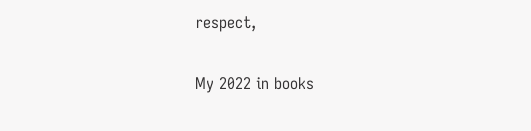respect,

My 2022 in books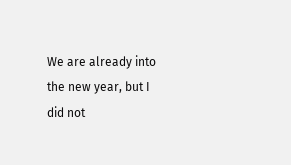We are already into the new year, but I did not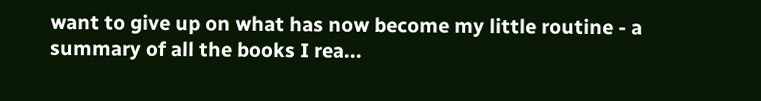want to give up on what has now become my little routine - a summary of all the books I rea...